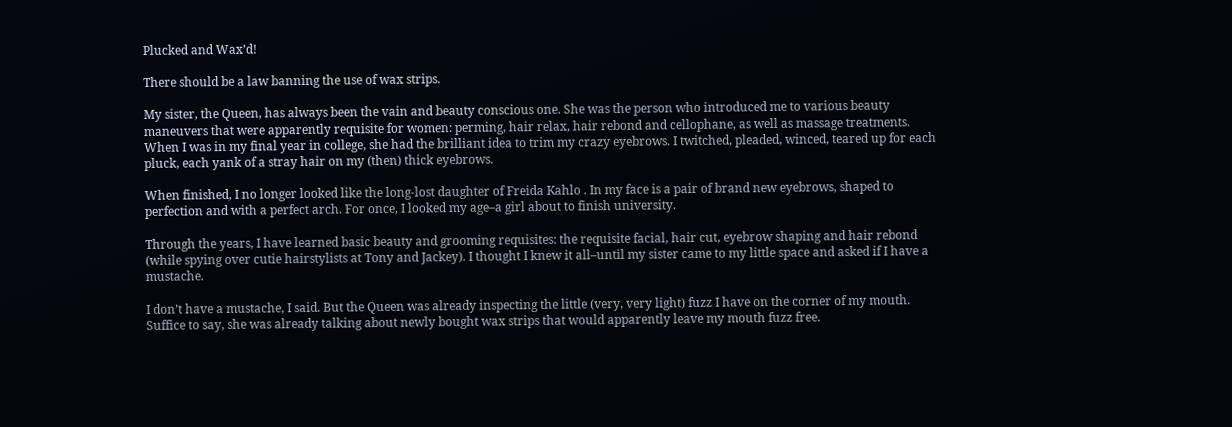Plucked and Wax’d!

There should be a law banning the use of wax strips.

My sister, the Queen, has always been the vain and beauty conscious one. She was the person who introduced me to various beauty maneuvers that were apparently requisite for women: perming, hair relax, hair rebond and cellophane, as well as massage treatments. When I was in my final year in college, she had the brilliant idea to trim my crazy eyebrows. I twitched, pleaded, winced, teared up for each pluck, each yank of a stray hair on my (then) thick eyebrows.

When finished, I no longer looked like the long-lost daughter of Freida Kahlo . In my face is a pair of brand new eyebrows, shaped to perfection and with a perfect arch. For once, I looked my age–a girl about to finish university.

Through the years, I have learned basic beauty and grooming requisites: the requisite facial, hair cut, eyebrow shaping and hair rebond (while spying over cutie hairstylists at Tony and Jackey). I thought I knew it all–until my sister came to my little space and asked if I have a mustache.

I don’t have a mustache, I said. But the Queen was already inspecting the little (very, very light) fuzz I have on the corner of my mouth. Suffice to say, she was already talking about newly bought wax strips that would apparently leave my mouth fuzz free.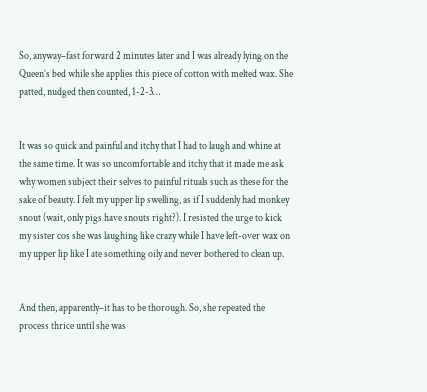So, anyway–fast forward 2 minutes later and I was already lying on the Queen’s bed while she applies this piece of cotton with melted wax. She patted, nudged then counted, 1-2-3…


It was so quick and painful and itchy that I had to laugh and whine at the same time. It was so uncomfortable and itchy that it made me ask why women subject their selves to painful rituals such as these for the sake of beauty. I felt my upper lip swelling, as if I suddenly had monkey snout (wait, only pigs have snouts right?). I resisted the urge to kick my sister cos she was laughing like crazy while I have left-over wax on my upper lip like I ate something oily and never bothered to clean up.


And then, apparently–it has to be thorough. So, she repeated the process thrice until she was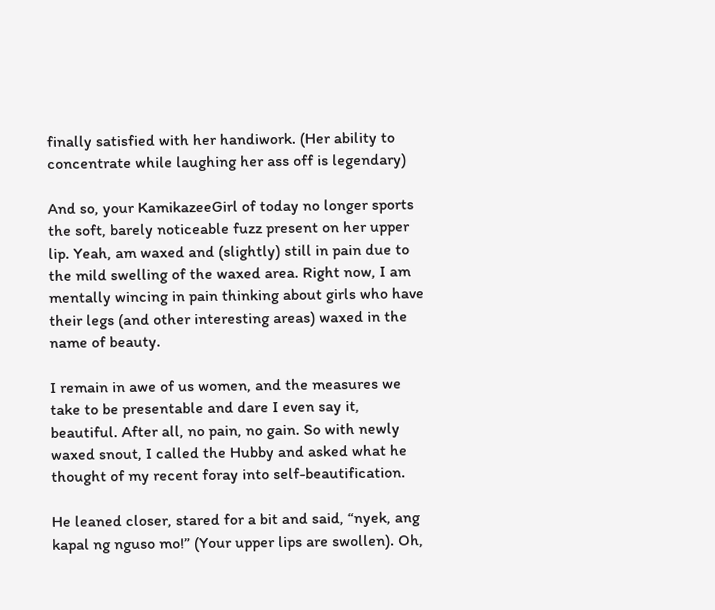finally satisfied with her handiwork. (Her ability to concentrate while laughing her ass off is legendary)

And so, your KamikazeeGirl of today no longer sports the soft, barely noticeable fuzz present on her upper lip. Yeah, am waxed and (slightly) still in pain due to the mild swelling of the waxed area. Right now, I am mentally wincing in pain thinking about girls who have their legs (and other interesting areas) waxed in the name of beauty.

I remain in awe of us women, and the measures we take to be presentable and dare I even say it, beautiful. After all, no pain, no gain. So with newly waxed snout, I called the Hubby and asked what he thought of my recent foray into self-beautification.

He leaned closer, stared for a bit and said, “nyek, ang kapal ng nguso mo!” (Your upper lips are swollen). Oh,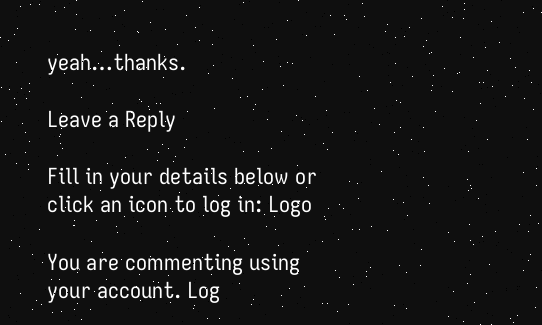yeah…thanks.

Leave a Reply

Fill in your details below or click an icon to log in: Logo

You are commenting using your account. Log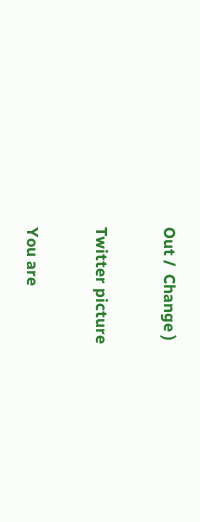Out /  Change )

Twitter picture

You are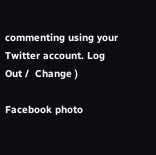commenting using your Twitter account. Log Out /  Change )

Facebook photo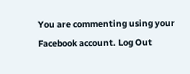You are commenting using your Facebook account. Log Out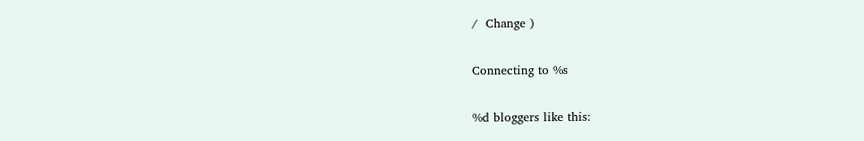/  Change )

Connecting to %s

%d bloggers like this: